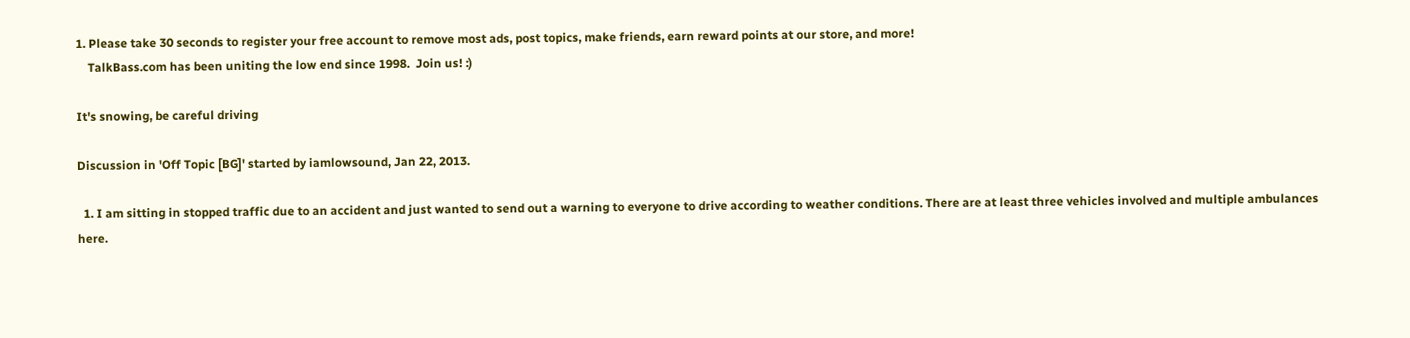1. Please take 30 seconds to register your free account to remove most ads, post topics, make friends, earn reward points at our store, and more!
    TalkBass.com has been uniting the low end since 1998.  Join us! :)

It's snowing, be careful driving

Discussion in 'Off Topic [BG]' started by iamlowsound, Jan 22, 2013.

  1. I am sitting in stopped traffic due to an accident and just wanted to send out a warning to everyone to drive according to weather conditions. There are at least three vehicles involved and multiple ambulances here.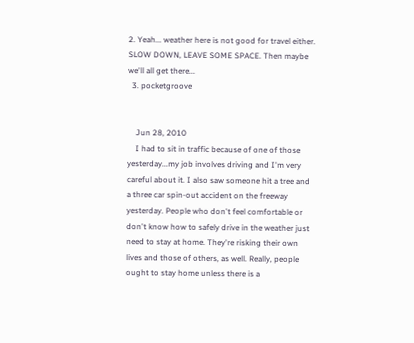2. Yeah... weather here is not good for travel either. SLOW DOWN, LEAVE SOME SPACE. Then maybe we'll all get there...
  3. pocketgroove


    Jun 28, 2010
    I had to sit in traffic because of one of those yesterday...my job involves driving and I'm very careful about it. I also saw someone hit a tree and a three car spin-out accident on the freeway yesterday. People who don't feel comfortable or don't know how to safely drive in the weather just need to stay at home. They're risking their own lives and those of others, as well. Really, people ought to stay home unless there is a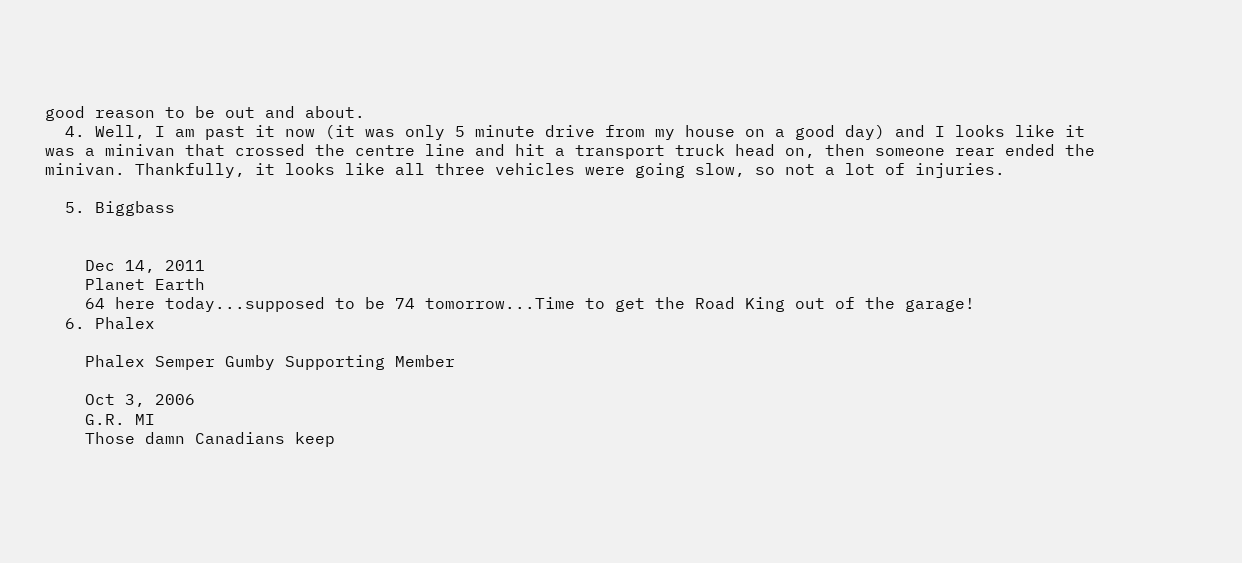good reason to be out and about.
  4. Well, I am past it now (it was only 5 minute drive from my house on a good day) and I looks like it was a minivan that crossed the centre line and hit a transport truck head on, then someone rear ended the minivan. Thankfully, it looks like all three vehicles were going slow, so not a lot of injuries.

  5. Biggbass


    Dec 14, 2011
    Planet Earth
    64 here today...supposed to be 74 tomorrow...Time to get the Road King out of the garage!
  6. Phalex

    Phalex Semper Gumby Supporting Member

    Oct 3, 2006
    G.R. MI
    Those damn Canadians keep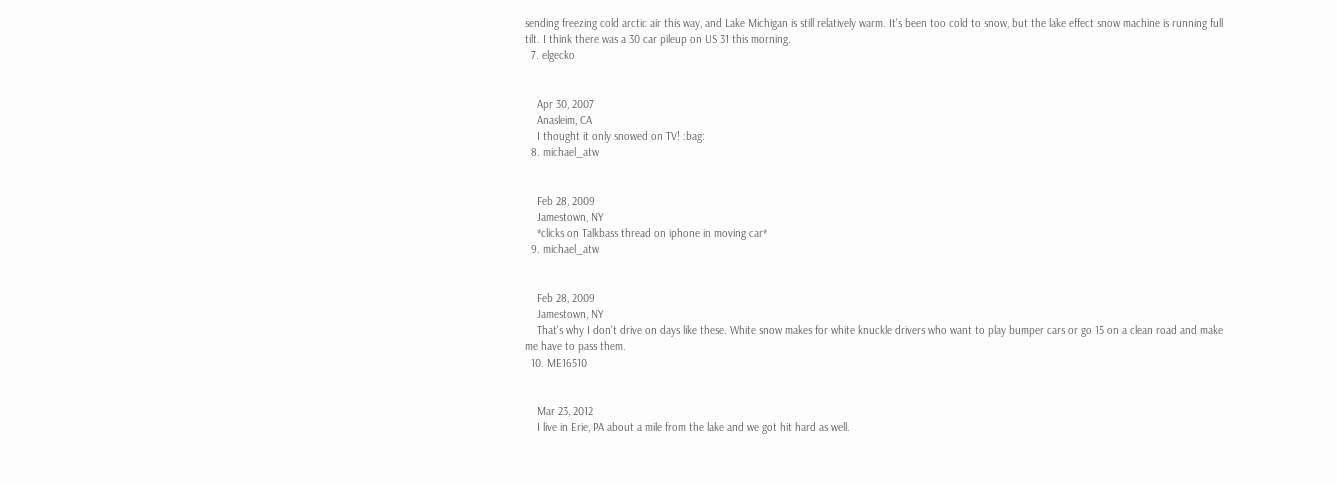sending freezing cold arctic air this way, and Lake Michigan is still relatively warm. It's been too cold to snow, but the lake effect snow machine is running full tilt. I think there was a 30 car pileup on US 31 this morning.
  7. elgecko


    Apr 30, 2007
    Anasleim, CA
    I thought it only snowed on TV! :bag:
  8. michael_atw


    Feb 28, 2009
    Jamestown, NY
    *clicks on Talkbass thread on iphone in moving car*
  9. michael_atw


    Feb 28, 2009
    Jamestown, NY
    That's why I don't drive on days like these. White snow makes for white knuckle drivers who want to play bumper cars or go 15 on a clean road and make me have to pass them.
  10. ME16510


    Mar 23, 2012
    I live in Erie, PA about a mile from the lake and we got hit hard as well.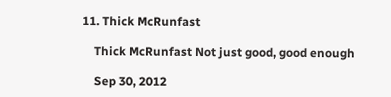11. Thick McRunfast

    Thick McRunfast Not just good, good enough

    Sep 30, 2012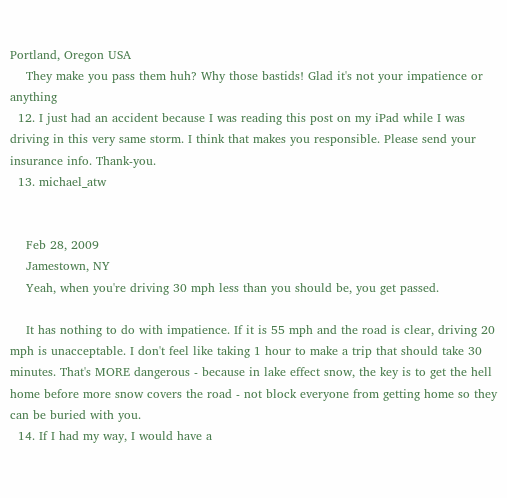Portland, Oregon USA
    They make you pass them huh? Why those bastids! Glad it's not your impatience or anything
  12. I just had an accident because I was reading this post on my iPad while I was driving in this very same storm. I think that makes you responsible. Please send your insurance info. Thank-you.
  13. michael_atw


    Feb 28, 2009
    Jamestown, NY
    Yeah, when you're driving 30 mph less than you should be, you get passed.

    It has nothing to do with impatience. If it is 55 mph and the road is clear, driving 20 mph is unacceptable. I don't feel like taking 1 hour to make a trip that should take 30 minutes. That's MORE dangerous - because in lake effect snow, the key is to get the hell home before more snow covers the road - not block everyone from getting home so they can be buried with you.
  14. If I had my way, I would have a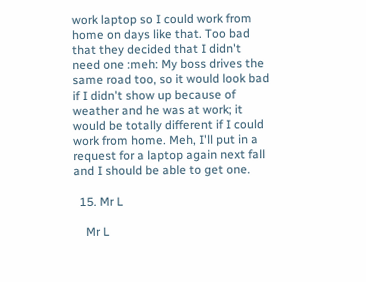work laptop so I could work from home on days like that. Too bad that they decided that I didn't need one :meh: My boss drives the same road too, so it would look bad if I didn't show up because of weather and he was at work; it would be totally different if I could work from home. Meh, I'll put in a request for a laptop again next fall and I should be able to get one.

  15. Mr L

    Mr L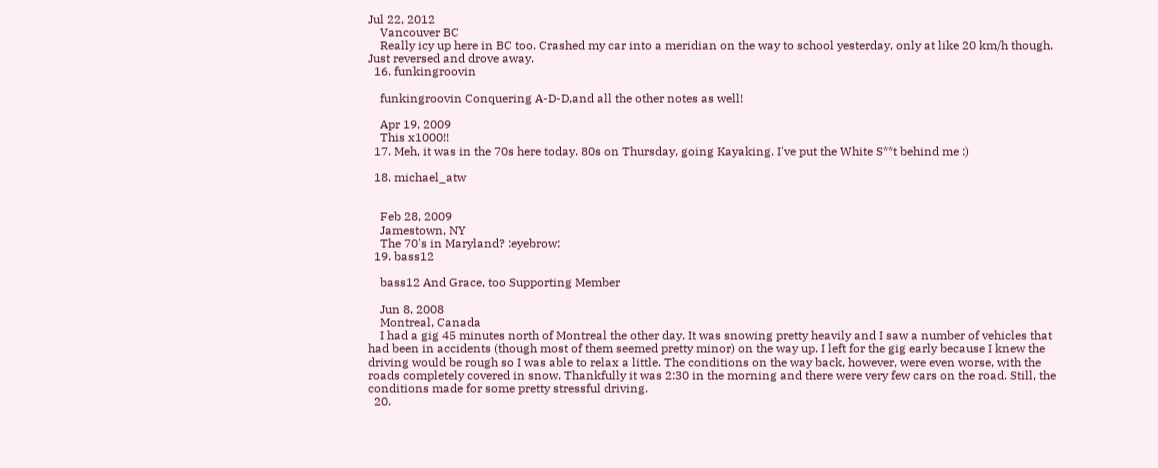Jul 22, 2012
    Vancouver BC
    Really icy up here in BC too. Crashed my car into a meridian on the way to school yesterday, only at like 20 km/h though. Just reversed and drove away.
  16. funkingroovin

    funkingroovin Conquering A-D-D,and all the other notes as well!

    Apr 19, 2009
    This x1000!!
  17. Meh, it was in the 70s here today. 80s on Thursday, going Kayaking. I've put the White S**t behind me :)

  18. michael_atw


    Feb 28, 2009
    Jamestown, NY
    The 70's in Maryland? :eyebrow:
  19. bass12

    bass12 And Grace, too Supporting Member

    Jun 8, 2008
    Montreal, Canada
    I had a gig 45 minutes north of Montreal the other day. It was snowing pretty heavily and I saw a number of vehicles that had been in accidents (though most of them seemed pretty minor) on the way up. I left for the gig early because I knew the driving would be rough so I was able to relax a little. The conditions on the way back, however, were even worse, with the roads completely covered in snow. Thankfully it was 2:30 in the morning and there were very few cars on the road. Still, the conditions made for some pretty stressful driving.
  20.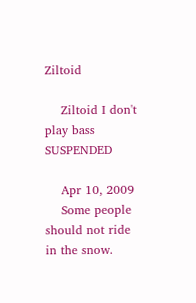Ziltoid

    Ziltoid I don't play bass SUSPENDED

    Apr 10, 2009
    Some people should not ride in the snow.